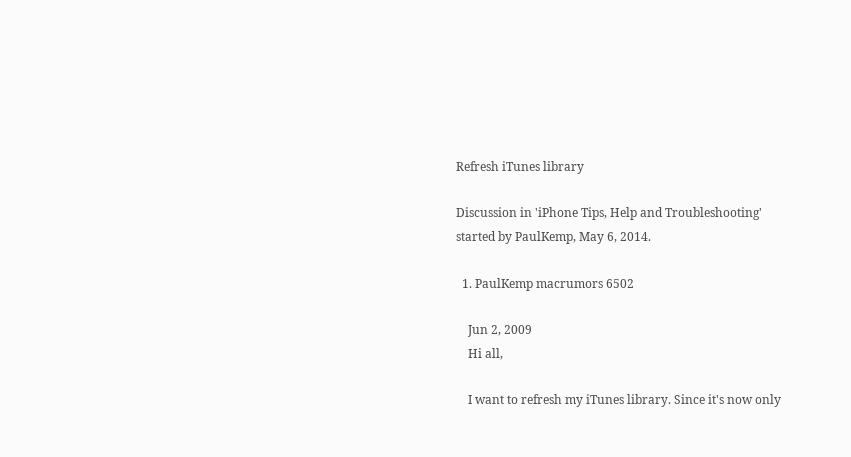Refresh iTunes library

Discussion in 'iPhone Tips, Help and Troubleshooting' started by PaulKemp, May 6, 2014.

  1. PaulKemp macrumors 6502

    Jun 2, 2009
    Hi all,

    I want to refresh my iTunes library. Since it's now only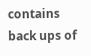contains back ups of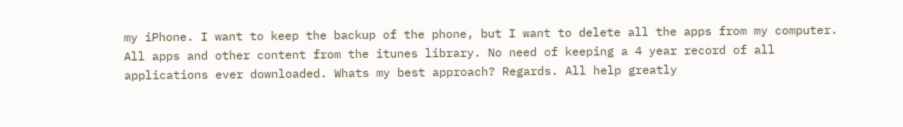my iPhone. I want to keep the backup of the phone, but I want to delete all the apps from my computer. All apps and other content from the itunes library. No need of keeping a 4 year record of all applications ever downloaded. Whats my best approach? Regards. All help greatly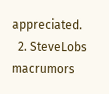appreciated.
  2. SteveLobs macrumors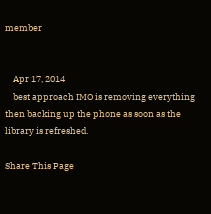member


    Apr 17, 2014
    best approach IMO is removing everything then backing up the phone as soon as the library is refreshed.

Share This Page